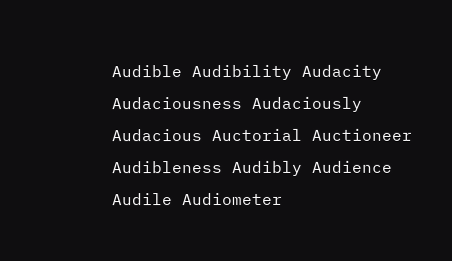Audible Audibility Audacity Audaciousness Audaciously Audacious Auctorial Auctioneer Audibleness Audibly Audience Audile Audiometer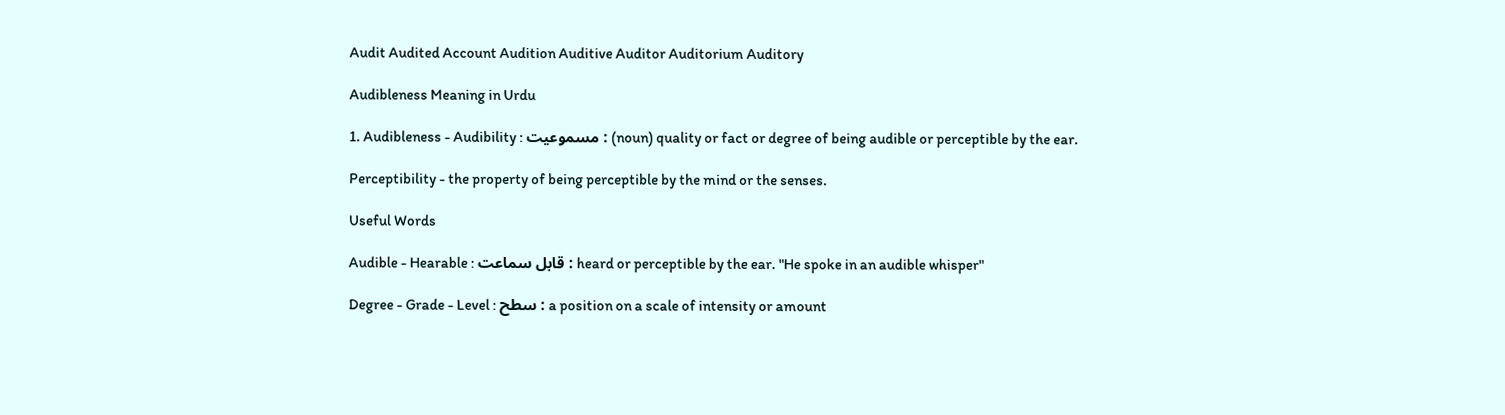Audit Audited Account Audition Auditive Auditor Auditorium Auditory

Audibleness Meaning in Urdu

1. Audibleness - Audibility : مسموعیت : (noun) quality or fact or degree of being audible or perceptible by the ear.

Perceptibility - the property of being perceptible by the mind or the senses.

Useful Words

Audible - Hearable : قابل سماعت : heard or perceptible by the ear. "He spoke in an audible whisper"

Degree - Grade - Level : سطح : a position on a scale of intensity or amount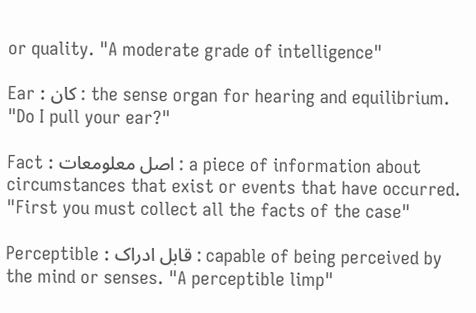or quality. "A moderate grade of intelligence"

Ear : کان : the sense organ for hearing and equilibrium. "Do I pull your ear?"

Fact : اصل معلومعات : a piece of information about circumstances that exist or events that have occurred. "First you must collect all the facts of the case"

Perceptible : قابل ادراک : capable of being perceived by the mind or senses. "A perceptible limp"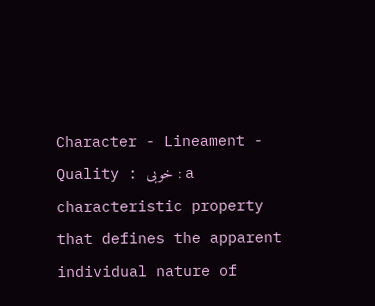Character - Lineament - Quality : خوبی : a characteristic property that defines the apparent individual nature of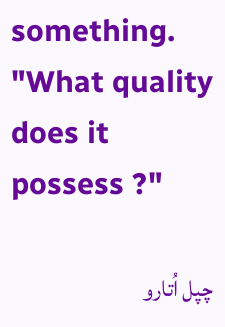something. "What quality does it possess ?"

چپل اُتارو